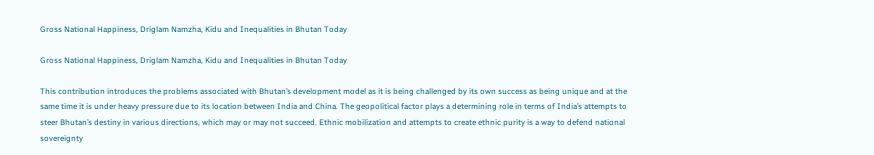Gross National Happiness, Driglam Namzha, Kidu and Inequalities in Bhutan Today

Gross National Happiness, Driglam Namzha, Kidu and Inequalities in Bhutan Today

This contribution introduces the problems associated with Bhutan’s development model as it is being challenged by its own success as being unique and at the same time it is under heavy pressure due to its location between India and China. The geopolitical factor plays a determining role in terms of India’s attempts to steer Bhutan’s destiny in various directions, which may or may not succeed. Ethnic mobilization and attempts to create ethnic purity is a way to defend national sovereignty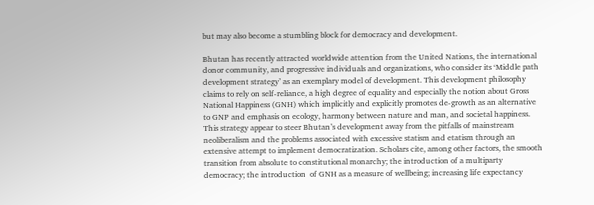but may also become a stumbling block for democracy and development.

Bhutan has recently attracted worldwide attention from the United Nations, the international donor community, and progressive individuals and organizations, who consider its ‘Middle path development strategy’ as an exemplary model of development. This development philosophy claims to rely on self-reliance, a high degree of equality and especially the notion about Gross National Happiness (GNH) which implicitly and explicitly promotes de-growth as an alternative to GNP and emphasis on ecology, harmony between nature and man, and societal happiness. This strategy appear to steer Bhutan’s development away from the pitfalls of mainstream neoliberalism and the problems associated with excessive statism and etatism through an extensive attempt to implement democratization. Scholars cite, among other factors, the smooth transition from absolute to constitutional monarchy; the introduction of a multiparty democracy; the introduction  of GNH as a measure of wellbeing; increasing life expectancy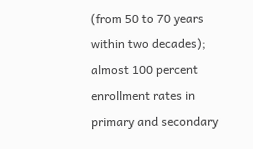(from 50 to 70 years within two decades); almost 100 percent enrollment rates in primary and secondary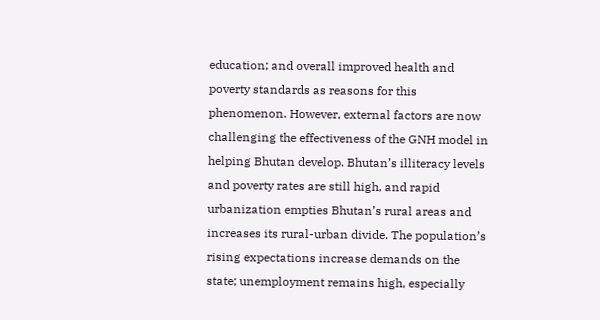education; and overall improved health and poverty standards as reasons for this phenomenon. However, external factors are now challenging the effectiveness of the GNH model in helping Bhutan develop. Bhutan’s illiteracy levels and poverty rates are still high, and rapid urbanization empties Bhutan’s rural areas and increases its rural-urban divide. The population’s rising expectations increase demands on the state; unemployment remains high, especially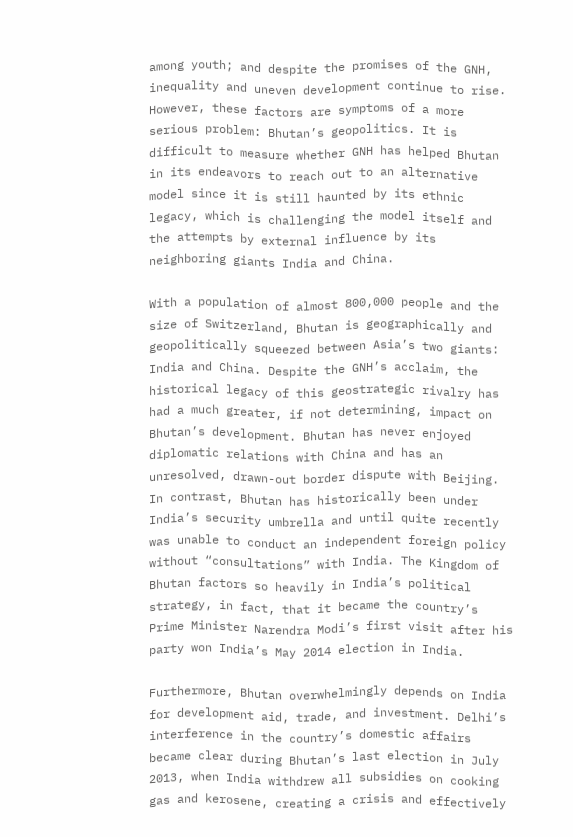among youth; and despite the promises of the GNH, inequality and uneven development continue to rise. However, these factors are symptoms of a more serious problem: Bhutan’s geopolitics. It is difficult to measure whether GNH has helped Bhutan in its endeavors to reach out to an alternative model since it is still haunted by its ethnic legacy, which is challenging the model itself and the attempts by external influence by its neighboring giants India and China.

With a population of almost 800,000 people and the size of Switzerland, Bhutan is geographically and geopolitically squeezed between Asia’s two giants: India and China. Despite the GNH’s acclaim, the historical legacy of this geostrategic rivalry has had a much greater, if not determining, impact on Bhutan’s development. Bhutan has never enjoyed diplomatic relations with China and has an unresolved, drawn-out border dispute with Beijing. In contrast, Bhutan has historically been under India’s security umbrella and until quite recently was unable to conduct an independent foreign policy without “consultations” with India. The Kingdom of Bhutan factors so heavily in India’s political strategy, in fact, that it became the country’s Prime Minister Narendra Modi’s first visit after his party won India’s May 2014 election in India.

Furthermore, Bhutan overwhelmingly depends on India for development aid, trade, and investment. Delhi’s interference in the country’s domestic affairs became clear during Bhutan’s last election in July 2013, when India withdrew all subsidies on cooking gas and kerosene, creating a crisis and effectively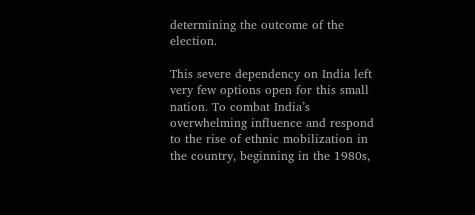determining the outcome of the election.

This severe dependency on India left very few options open for this small nation. To combat India’s overwhelming influence and respond to the rise of ethnic mobilization in the country, beginning in the 1980s,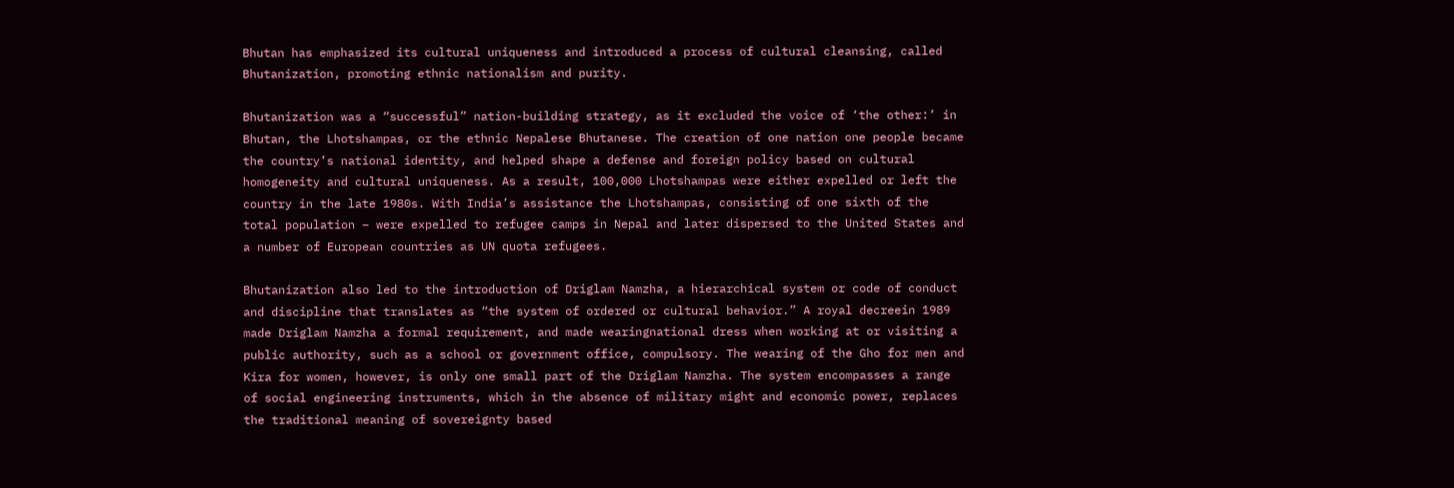Bhutan has emphasized its cultural uniqueness and introduced a process of cultural cleansing, called Bhutanization, promoting ethnic nationalism and purity.

Bhutanization was a “successful” nation-building strategy, as it excluded the voice of ‘the other:’ in Bhutan, the Lhotshampas, or the ethnic Nepalese Bhutanese. The creation of one nation one people became the country’s national identity, and helped shape a defense and foreign policy based on cultural homogeneity and cultural uniqueness. As a result, 100,000 Lhotshampas were either expelled or left the country in the late 1980s. With India’s assistance the Lhotshampas, consisting of one sixth of the total population – were expelled to refugee camps in Nepal and later dispersed to the United States and a number of European countries as UN quota refugees.

Bhutanization also led to the introduction of Driglam Namzha, a hierarchical system or code of conduct and discipline that translates as “the system of ordered or cultural behavior.” A royal decreein 1989 made Driglam Namzha a formal requirement, and made wearingnational dress when working at or visiting a public authority, such as a school or government office, compulsory. The wearing of the Gho for men and Kira for women, however, is only one small part of the Driglam Namzha. The system encompasses a range of social engineering instruments, which in the absence of military might and economic power, replaces the traditional meaning of sovereignty based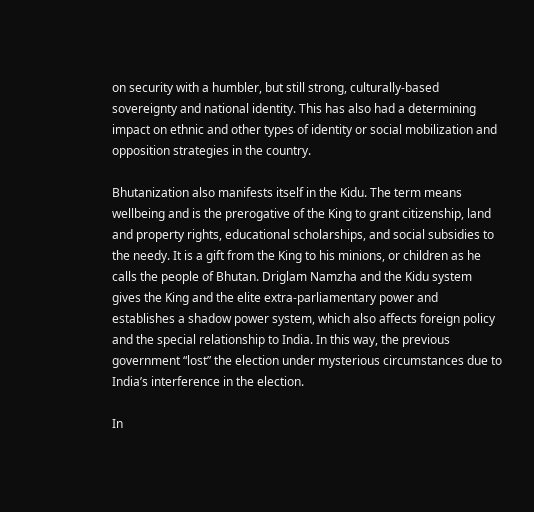on security with a humbler, but still strong, culturally-based sovereignty and national identity. This has also had a determining impact on ethnic and other types of identity or social mobilization and opposition strategies in the country.

Bhutanization also manifests itself in the Kidu. The term means wellbeing and is the prerogative of the King to grant citizenship, land and property rights, educational scholarships, and social subsidies to the needy. It is a gift from the King to his minions, or children as he calls the people of Bhutan. Driglam Namzha and the Kidu system gives the King and the elite extra-parliamentary power and establishes a shadow power system, which also affects foreign policy and the special relationship to India. In this way, the previous government “lost” the election under mysterious circumstances due to India’s interference in the election.

In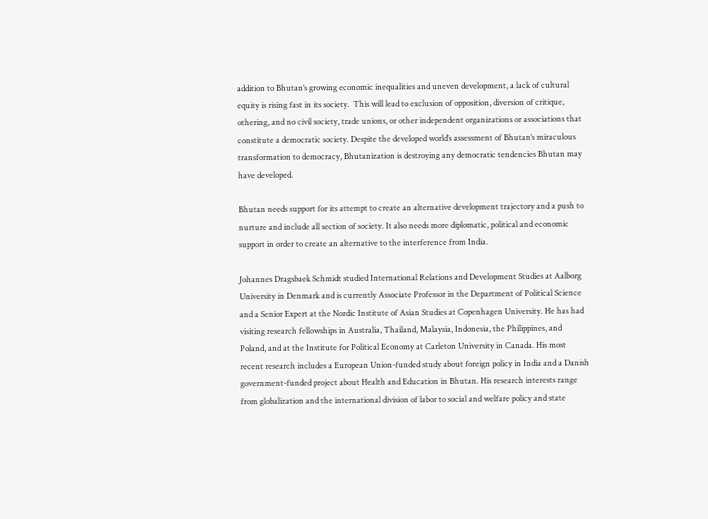addition to Bhutan’s growing economic inequalities and uneven development, a lack of cultural equity is rising fast in its society.  This will lead to exclusion of opposition, diversion of critique, othering, and no civil society, trade unions, or other independent organizations or associations that constitute a democratic society. Despite the developed world’s assessment of Bhutan’s miraculous transformation to democracy, Bhutanization is destroying any democratic tendencies Bhutan may have developed.

Bhutan needs support for its attempt to create an alternative development trajectory and a push to nurture and include all section of society. It also needs more diplomatic, political and economic support in order to create an alternative to the interference from India.

Johannes Dragsbaek Schmidt studied International Relations and Development Studies at Aalborg University in Denmark and is currently Associate Professor in the Department of Political Science and a Senior Expert at the Nordic Institute of Asian Studies at Copenhagen University. He has had visiting research fellowships in Australia, Thailand, Malaysia, Indonesia, the Philippines, and Poland, and at the Institute for Political Economy at Carleton University in Canada. His most recent research includes a European Union-funded study about foreign policy in India and a Danish government-funded project about Health and Education in Bhutan. His research interests range from globalization and the international division of labor to social and welfare policy and state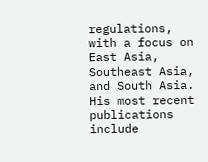regulations, with a focus on East Asia, Southeast Asia, and South Asia. His most recent publications include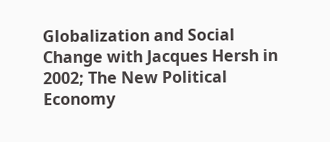Globalization and Social Change with Jacques Hersh in 2002; The New Political Economy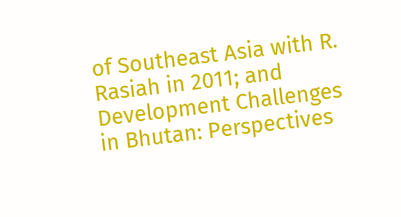of Southeast Asia with R. Rasiah in 2011; and Development Challenges in Bhutan: Perspectives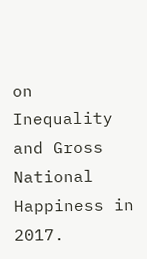on Inequality and Gross National Happiness in 2017.